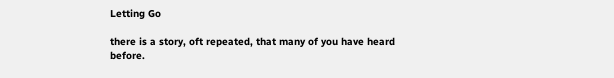Letting Go

there is a story, oft repeated, that many of you have heard before.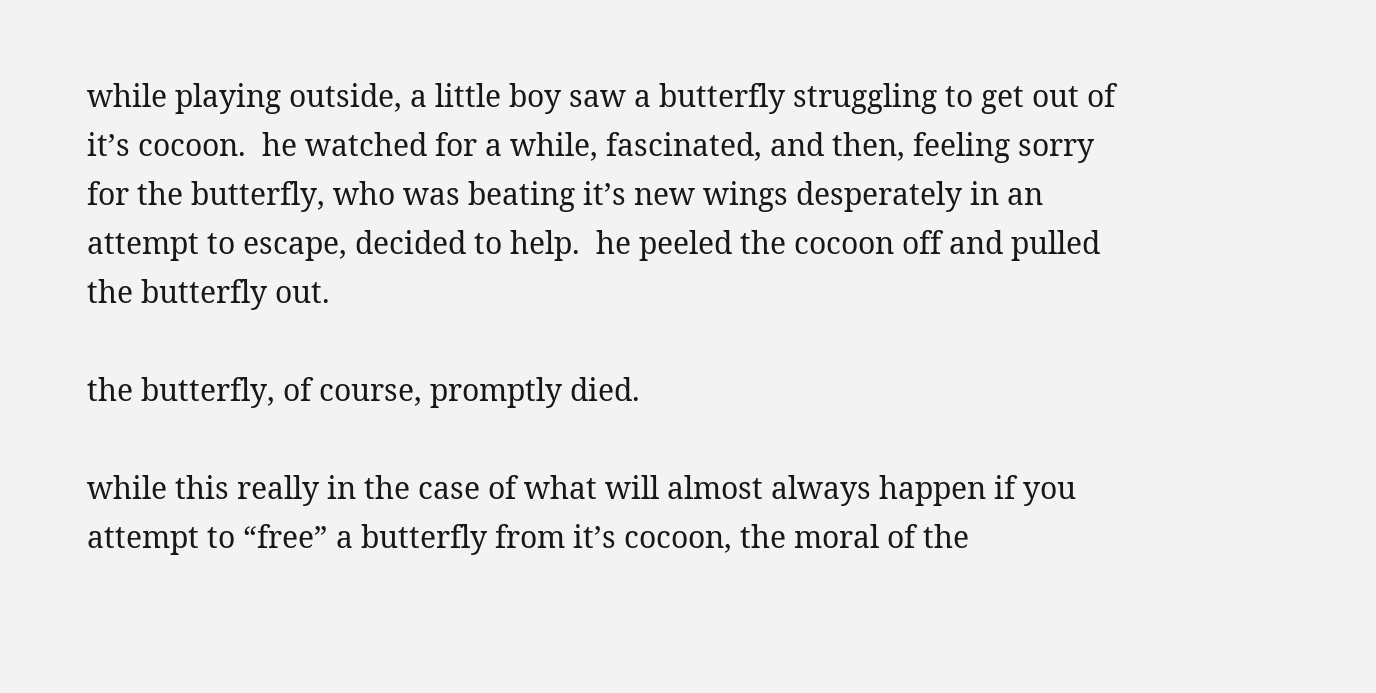while playing outside, a little boy saw a butterfly struggling to get out of it’s cocoon.  he watched for a while, fascinated, and then, feeling sorry for the butterfly, who was beating it’s new wings desperately in an attempt to escape, decided to help.  he peeled the cocoon off and pulled the butterfly out.

the butterfly, of course, promptly died.

while this really in the case of what will almost always happen if you attempt to “free” a butterfly from it’s cocoon, the moral of the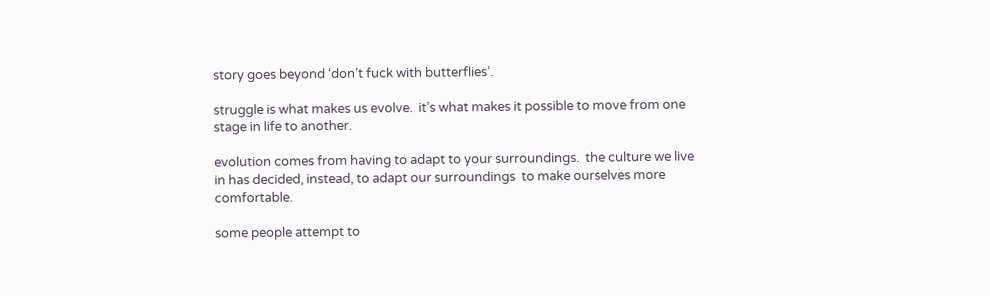story goes beyond ‘don’t fuck with butterflies’.

struggle is what makes us evolve.  it’s what makes it possible to move from one stage in life to another.

evolution comes from having to adapt to your surroundings.  the culture we live in has decided, instead, to adapt our surroundings  to make ourselves more comfortable.

some people attempt to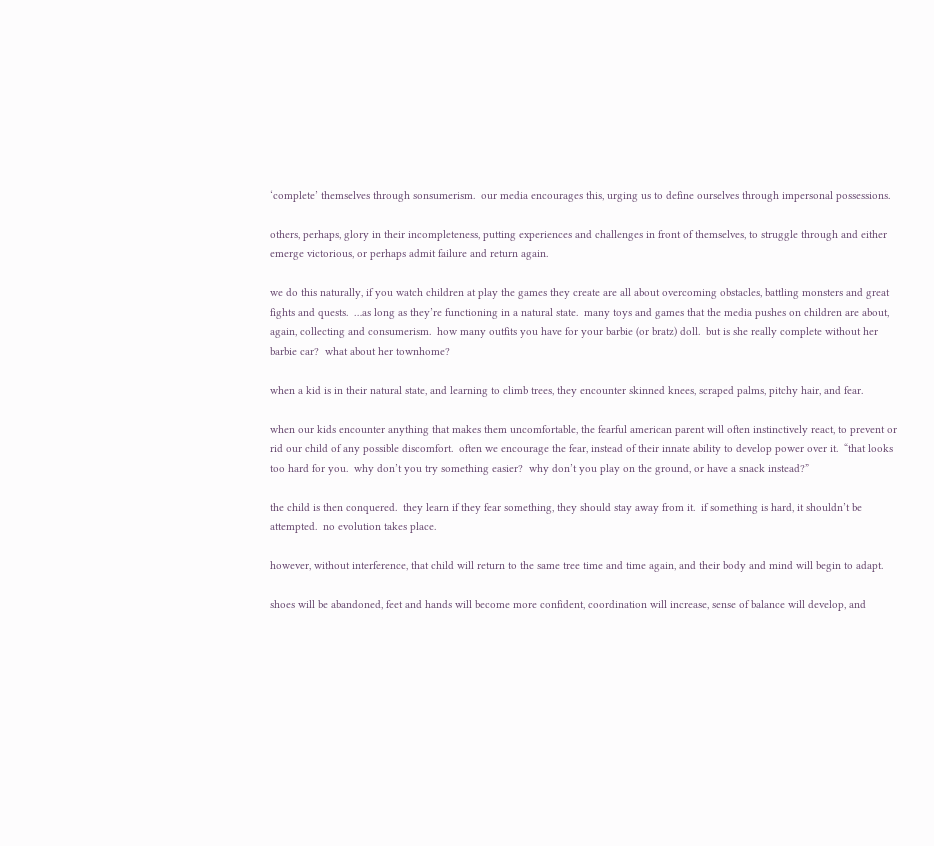‘complete’ themselves through sonsumerism.  our media encourages this, urging us to define ourselves through impersonal possessions.

others, perhaps, glory in their incompleteness, putting experiences and challenges in front of themselves, to struggle through and either emerge victorious, or perhaps admit failure and return again.

we do this naturally, if you watch children at play the games they create are all about overcoming obstacles, battling monsters and great fights and quests.  …as long as they’re functioning in a natural state.  many toys and games that the media pushes on children are about, again, collecting and consumerism.  how many outfits you have for your barbie (or bratz) doll.  but is she really complete without her barbie car?  what about her townhome?

when a kid is in their natural state, and learning to climb trees, they encounter skinned knees, scraped palms, pitchy hair, and fear.

when our kids encounter anything that makes them uncomfortable, the fearful american parent will often instinctively react, to prevent or rid our child of any possible discomfort.  often we encourage the fear, instead of their innate ability to develop power over it.  “that looks too hard for you.  why don’t you try something easier?  why don’t you play on the ground, or have a snack instead?”

the child is then conquered.  they learn if they fear something, they should stay away from it.  if something is hard, it shouldn’t be attempted.  no evolution takes place.

however, without interference, that child will return to the same tree time and time again, and their body and mind will begin to adapt.

shoes will be abandoned, feet and hands will become more confident, coordination will increase, sense of balance will develop, and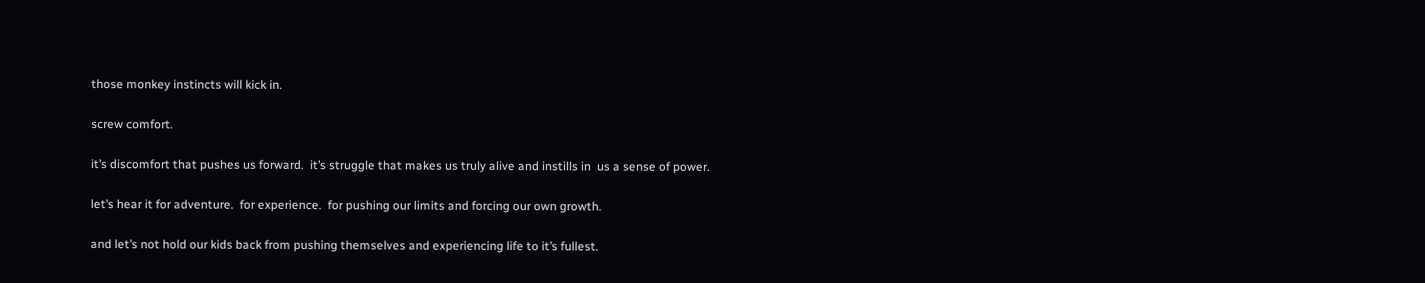those monkey instincts will kick in.

screw comfort.

it’s discomfort that pushes us forward.  it’s struggle that makes us truly alive and instills in  us a sense of power.

let’s hear it for adventure.  for experience.  for pushing our limits and forcing our own growth.

and let’s not hold our kids back from pushing themselves and experiencing life to it’s fullest.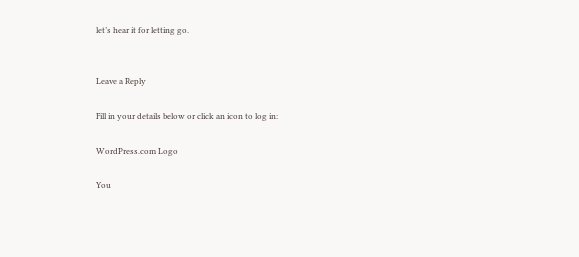let’s hear it for letting go.


Leave a Reply

Fill in your details below or click an icon to log in:

WordPress.com Logo

You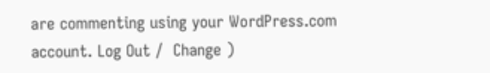are commenting using your WordPress.com account. Log Out /  Change )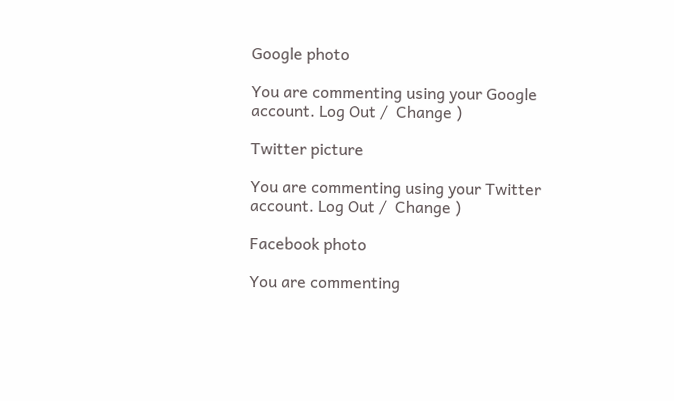Google photo

You are commenting using your Google account. Log Out /  Change )

Twitter picture

You are commenting using your Twitter account. Log Out /  Change )

Facebook photo

You are commenting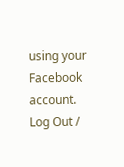using your Facebook account. Log Out /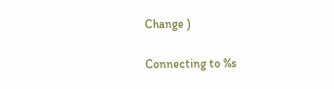Change )

Connecting to %s